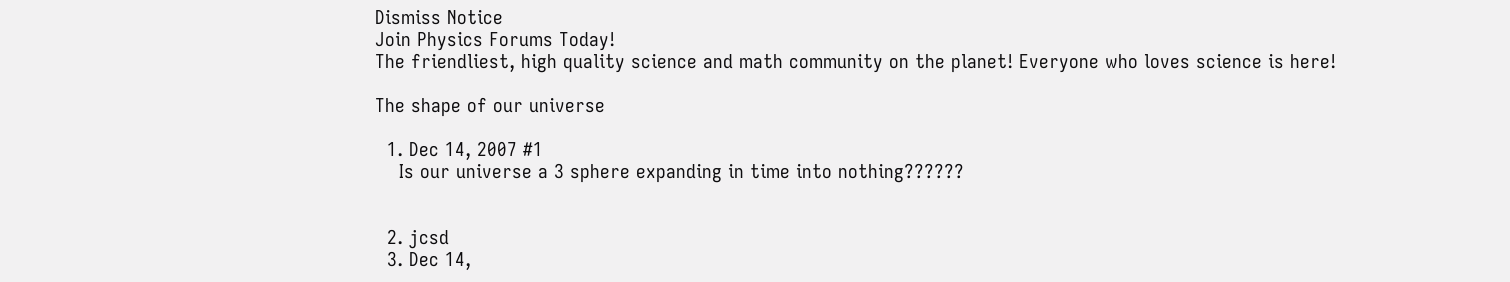Dismiss Notice
Join Physics Forums Today!
The friendliest, high quality science and math community on the planet! Everyone who loves science is here!

The shape of our universe

  1. Dec 14, 2007 #1
    Is our universe a 3 sphere expanding in time into nothing??????


  2. jcsd
  3. Dec 14,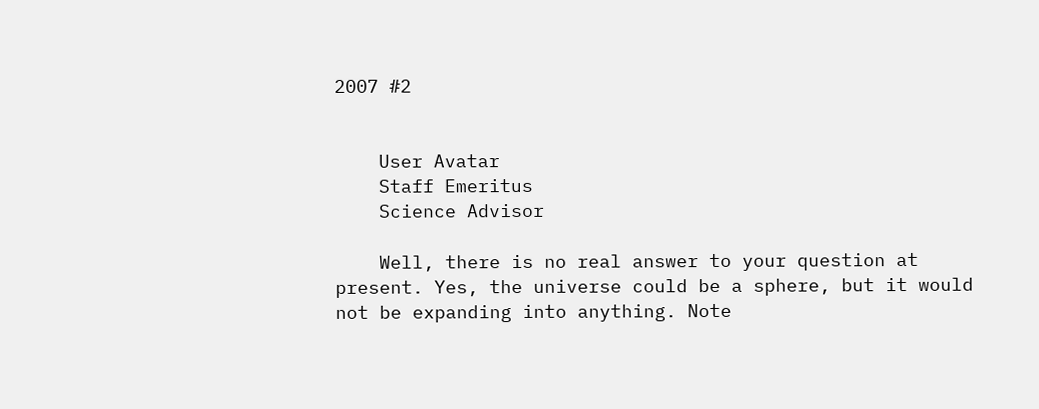2007 #2


    User Avatar
    Staff Emeritus
    Science Advisor

    Well, there is no real answer to your question at present. Yes, the universe could be a sphere, but it would not be expanding into anything. Note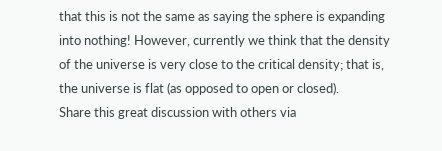that this is not the same as saying the sphere is expanding into nothing! However, currently we think that the density of the universe is very close to the critical density; that is, the universe is flat (as opposed to open or closed).
Share this great discussion with others via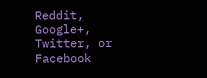Reddit, Google+, Twitter, or Facebook